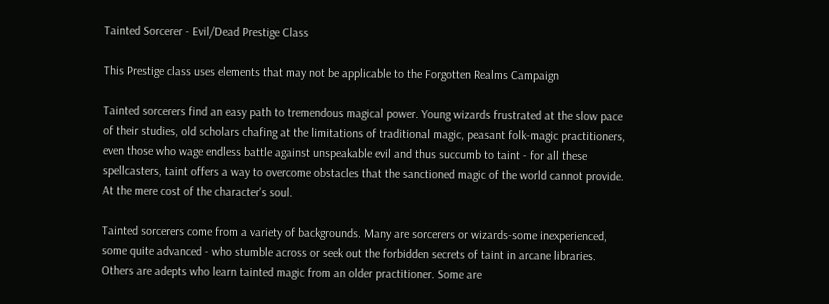Tainted Sorcerer - Evil/Dead Prestige Class

This Prestige class uses elements that may not be applicable to the Forgotten Realms Campaign

Tainted sorcerers find an easy path to tremendous magical power. Young wizards frustrated at the slow pace of their studies, old scholars chafing at the limitations of traditional magic, peasant folk-magic practitioners, even those who wage endless battle against unspeakable evil and thus succumb to taint - for all these spellcasters, taint offers a way to overcome obstacles that the sanctioned magic of the world cannot provide. At the mere cost of the character's soul.

Tainted sorcerers come from a variety of backgrounds. Many are sorcerers or wizards-some inexperienced, some quite advanced - who stumble across or seek out the forbidden secrets of taint in arcane libraries. Others are adepts who learn tainted magic from an older practitioner. Some are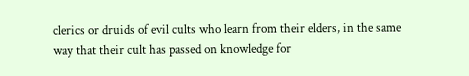clerics or druids of evil cults who learn from their elders, in the same way that their cult has passed on knowledge for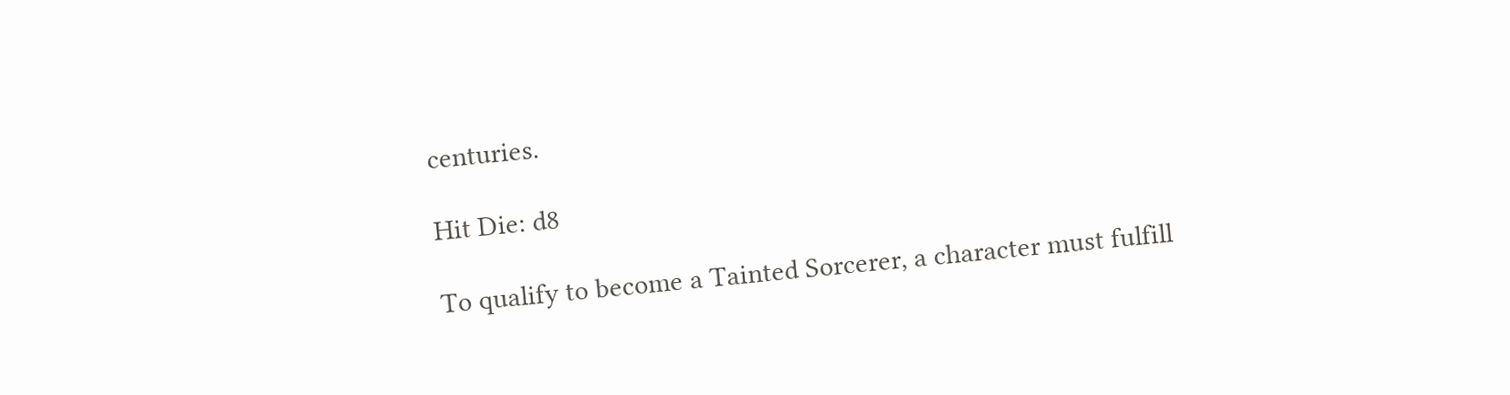centuries.

Hit Die: d8

To qualify to become a Tainted Sorcerer, a character must fulfill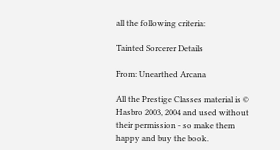all the following criteria:

Tainted Sorcerer Details

From: Unearthed Arcana

All the Prestige Classes material is © Hasbro 2003, 2004 and used without their permission - so make them happy and buy the book.